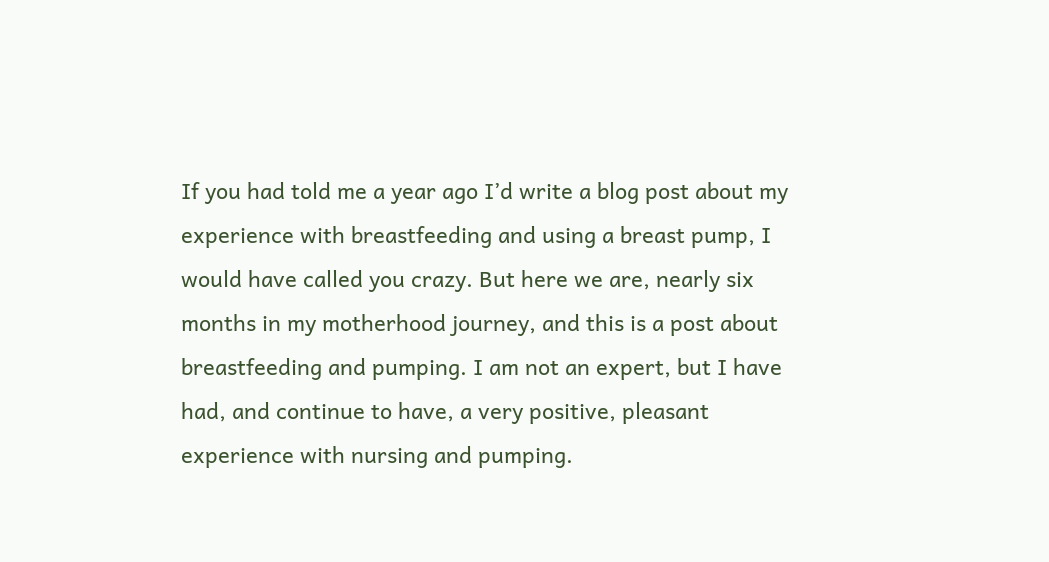If you had told me a year ago I’d write a blog post about my experience with breastfeeding and using a breast pump, I would have called you crazy. But here we are, nearly six months in my motherhood journey, and this is a post about breastfeeding and pumping. I am not an expert, but I have had, and continue to have, a very positive, pleasant experience with nursing and pumping.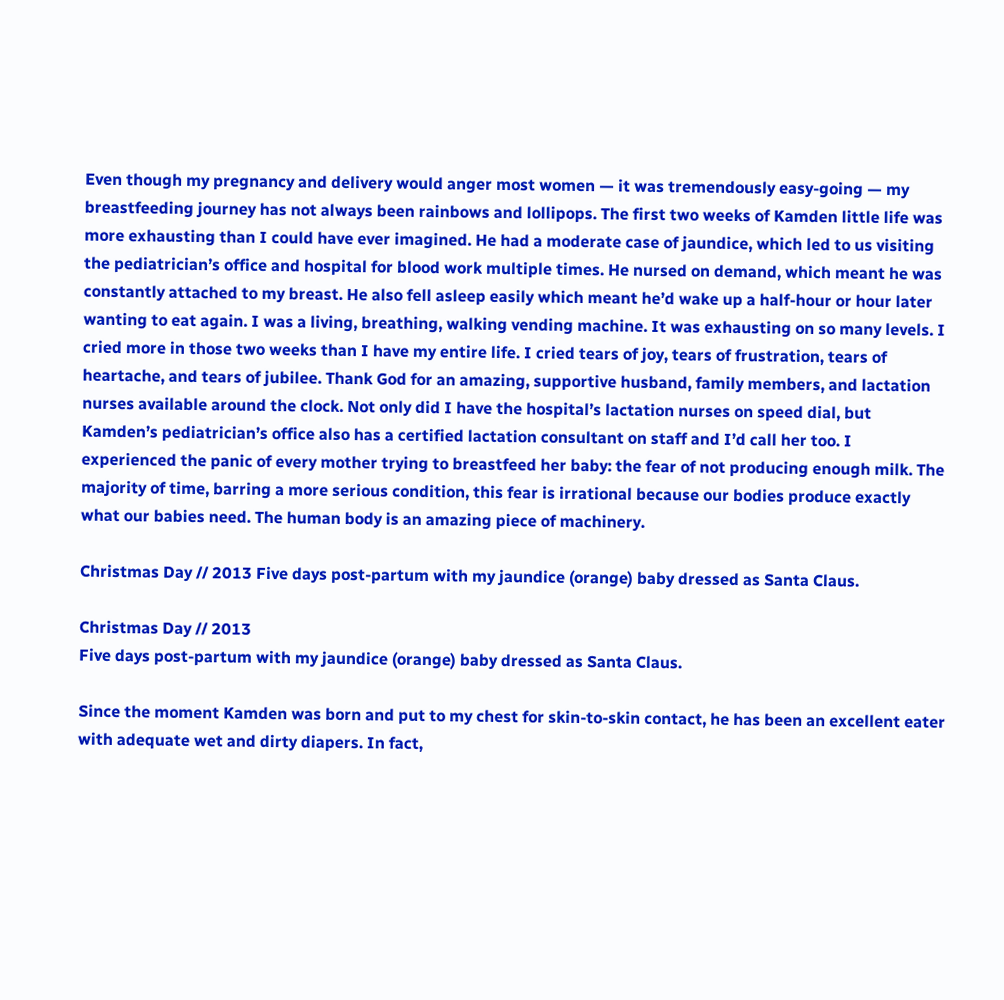Even though my pregnancy and delivery would anger most women — it was tremendously easy-going — my breastfeeding journey has not always been rainbows and lollipops. The first two weeks of Kamden little life was more exhausting than I could have ever imagined. He had a moderate case of jaundice, which led to us visiting the pediatrician’s office and hospital for blood work multiple times. He nursed on demand, which meant he was constantly attached to my breast. He also fell asleep easily which meant he’d wake up a half-hour or hour later wanting to eat again. I was a living, breathing, walking vending machine. It was exhausting on so many levels. I cried more in those two weeks than I have my entire life. I cried tears of joy, tears of frustration, tears of heartache, and tears of jubilee. Thank God for an amazing, supportive husband, family members, and lactation nurses available around the clock. Not only did I have the hospital’s lactation nurses on speed dial, but Kamden’s pediatrician’s office also has a certified lactation consultant on staff and I’d call her too. I experienced the panic of every mother trying to breastfeed her baby: the fear of not producing enough milk. The majority of time, barring a more serious condition, this fear is irrational because our bodies produce exactly what our babies need. The human body is an amazing piece of machinery.

Christmas Day // 2013 Five days post-partum with my jaundice (orange) baby dressed as Santa Claus.

Christmas Day // 2013
Five days post-partum with my jaundice (orange) baby dressed as Santa Claus.

Since the moment Kamden was born and put to my chest for skin-to-skin contact, he has been an excellent eater with adequate wet and dirty diapers. In fact,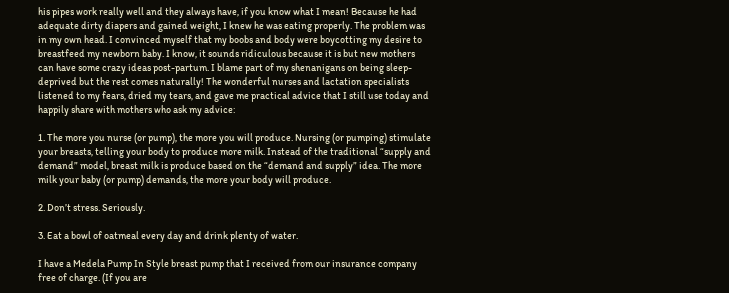his pipes work really well and they always have, if you know what I mean! Because he had adequate dirty diapers and gained weight, I knew he was eating properly. The problem was in my own head. I convinced myself that my boobs and body were boycotting my desire to breastfeed my newborn baby. I know, it sounds ridiculous because it is but new mothers can have some crazy ideas post-partum. I blame part of my shenanigans on being sleep-deprived but the rest comes naturally! The wonderful nurses and lactation specialists listened to my fears, dried my tears, and gave me practical advice that I still use today and happily share with mothers who ask my advice:

1. The more you nurse (or pump), the more you will produce. Nursing (or pumping) stimulate your breasts, telling your body to produce more milk. Instead of the traditional “supply and demand” model, breast milk is produce based on the “demand and supply” idea. The more milk your baby (or pump) demands, the more your body will produce.

2. Don’t stress. Seriously.

3. Eat a bowl of oatmeal every day and drink plenty of water.

I have a Medela Pump In Style breast pump that I received from our insurance company free of charge. (If you are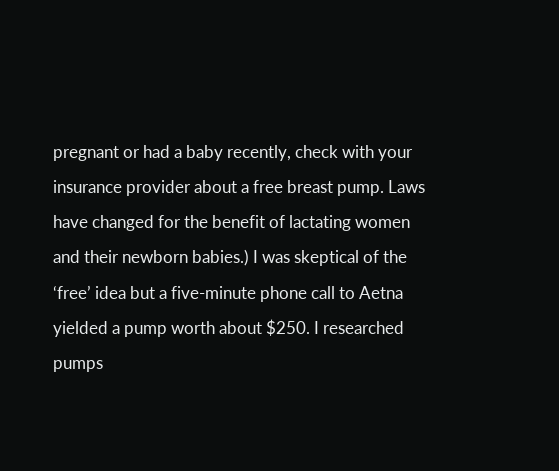pregnant or had a baby recently, check with your insurance provider about a free breast pump. Laws have changed for the benefit of lactating women and their newborn babies.) I was skeptical of the ‘free’ idea but a five-minute phone call to Aetna yielded a pump worth about $250. I researched pumps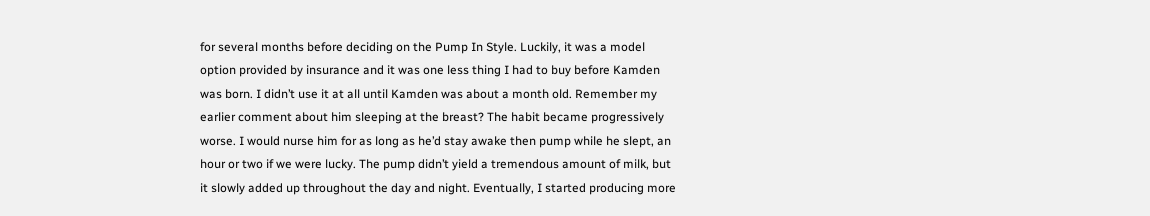for several months before deciding on the Pump In Style. Luckily, it was a model option provided by insurance and it was one less thing I had to buy before Kamden was born. I didn’t use it at all until Kamden was about a month old. Remember my earlier comment about him sleeping at the breast? The habit became progressively worse. I would nurse him for as long as he’d stay awake then pump while he slept, an hour or two if we were lucky. The pump didn’t yield a tremendous amount of milk, but it slowly added up throughout the day and night. Eventually, I started producing more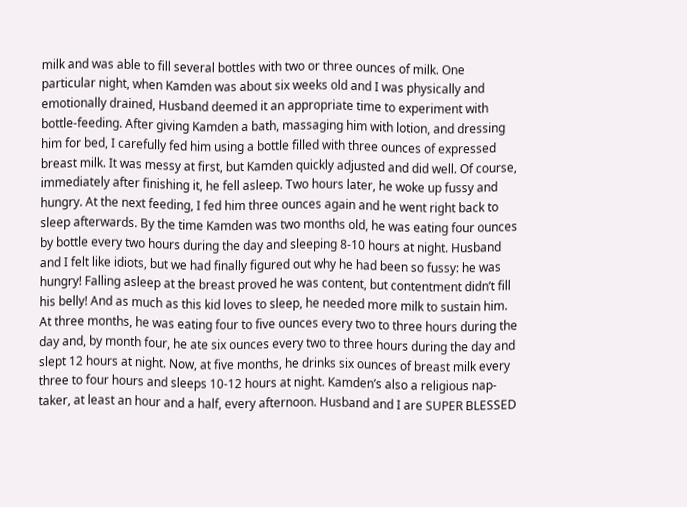milk and was able to fill several bottles with two or three ounces of milk. One particular night, when Kamden was about six weeks old and I was physically and emotionally drained, Husband deemed it an appropriate time to experiment with bottle-feeding. After giving Kamden a bath, massaging him with lotion, and dressing him for bed, I carefully fed him using a bottle filled with three ounces of expressed breast milk. It was messy at first, but Kamden quickly adjusted and did well. Of course, immediately after finishing it, he fell asleep. Two hours later, he woke up fussy and hungry. At the next feeding, I fed him three ounces again and he went right back to sleep afterwards. By the time Kamden was two months old, he was eating four ounces by bottle every two hours during the day and sleeping 8-10 hours at night. Husband and I felt like idiots, but we had finally figured out why he had been so fussy: he was hungry! Falling asleep at the breast proved he was content, but contentment didn’t fill his belly! And as much as this kid loves to sleep, he needed more milk to sustain him. At three months, he was eating four to five ounces every two to three hours during the day and, by month four, he ate six ounces every two to three hours during the day and slept 12 hours at night. Now, at five months, he drinks six ounces of breast milk every three to four hours and sleeps 10-12 hours at night. Kamden’s also a religious nap-taker, at least an hour and a half, every afternoon. Husband and I are SUPER BLESSED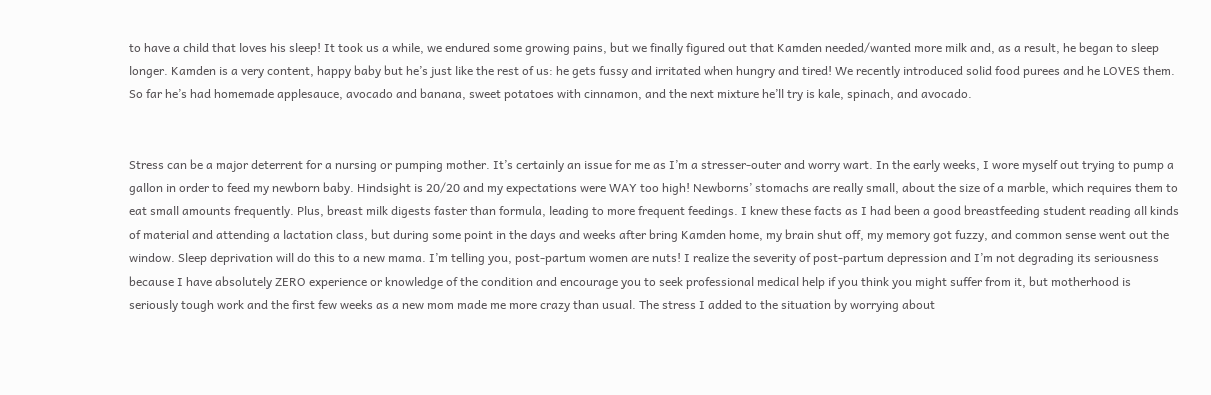to have a child that loves his sleep! It took us a while, we endured some growing pains, but we finally figured out that Kamden needed/wanted more milk and, as a result, he began to sleep longer. Kamden is a very content, happy baby but he’s just like the rest of us: he gets fussy and irritated when hungry and tired! We recently introduced solid food purees and he LOVES them. So far he’s had homemade applesauce, avocado and banana, sweet potatoes with cinnamon, and the next mixture he’ll try is kale, spinach, and avocado.


Stress can be a major deterrent for a nursing or pumping mother. It’s certainly an issue for me as I’m a stresser-outer and worry wart. In the early weeks, I wore myself out trying to pump a gallon in order to feed my newborn baby. Hindsight is 20/20 and my expectations were WAY too high! Newborns’ stomachs are really small, about the size of a marble, which requires them to eat small amounts frequently. Plus, breast milk digests faster than formula, leading to more frequent feedings. I knew these facts as I had been a good breastfeeding student reading all kinds of material and attending a lactation class, but during some point in the days and weeks after bring Kamden home, my brain shut off, my memory got fuzzy, and common sense went out the window. Sleep deprivation will do this to a new mama. I’m telling you, post-partum women are nuts! I realize the severity of post-partum depression and I’m not degrading its seriousness because I have absolutely ZERO experience or knowledge of the condition and encourage you to seek professional medical help if you think you might suffer from it, but motherhood is seriously tough work and the first few weeks as a new mom made me more crazy than usual. The stress I added to the situation by worrying about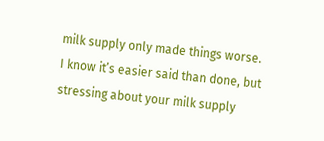milk supply only made things worse. I know it’s easier said than done, but stressing about your milk supply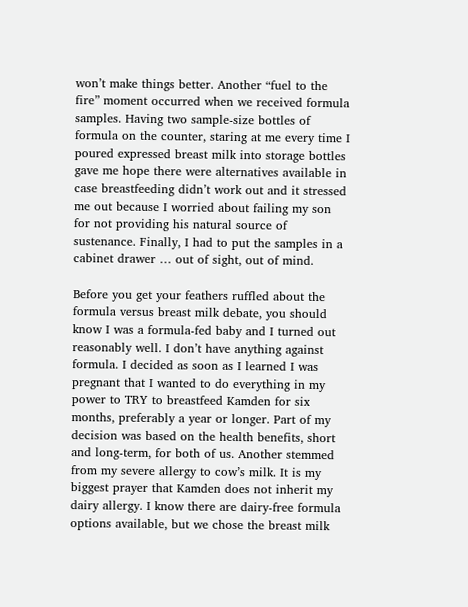won’t make things better. Another “fuel to the fire” moment occurred when we received formula samples. Having two sample-size bottles of formula on the counter, staring at me every time I poured expressed breast milk into storage bottles gave me hope there were alternatives available in case breastfeeding didn’t work out and it stressed me out because I worried about failing my son for not providing his natural source of sustenance. Finally, I had to put the samples in a cabinet drawer … out of sight, out of mind.

Before you get your feathers ruffled about the formula versus breast milk debate, you should know I was a formula-fed baby and I turned out reasonably well. I don’t have anything against formula. I decided as soon as I learned I was pregnant that I wanted to do everything in my power to TRY to breastfeed Kamden for six months, preferably a year or longer. Part of my decision was based on the health benefits, short and long-term, for both of us. Another stemmed from my severe allergy to cow’s milk. It is my biggest prayer that Kamden does not inherit my dairy allergy. I know there are dairy-free formula options available, but we chose the breast milk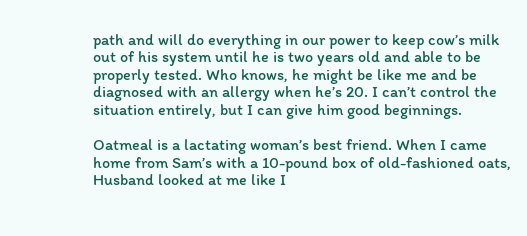path and will do everything in our power to keep cow’s milk out of his system until he is two years old and able to be properly tested. Who knows, he might be like me and be diagnosed with an allergy when he’s 20. I can’t control the situation entirely, but I can give him good beginnings.

Oatmeal is a lactating woman’s best friend. When I came home from Sam’s with a 10-pound box of old-fashioned oats, Husband looked at me like I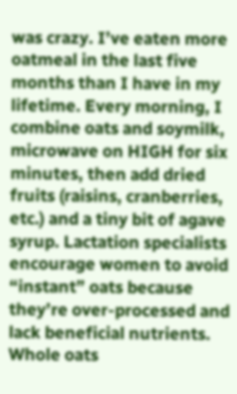was crazy. I’ve eaten more oatmeal in the last five months than I have in my lifetime. Every morning, I combine oats and soymilk, microwave on HIGH for six minutes, then add dried fruits (raisins, cranberries, etc.) and a tiny bit of agave syrup. Lactation specialists encourage women to avoid “instant” oats because they’re over-processed and lack beneficial nutrients. Whole oats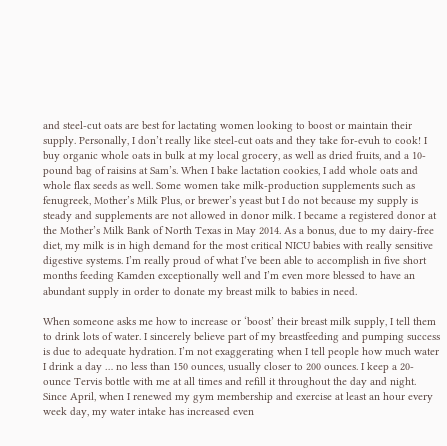and steel-cut oats are best for lactating women looking to boost or maintain their supply. Personally, I don’t really like steel-cut oats and they take for-evuh to cook! I buy organic whole oats in bulk at my local grocery, as well as dried fruits, and a 10-pound bag of raisins at Sam’s. When I bake lactation cookies, I add whole oats and whole flax seeds as well. Some women take milk-production supplements such as fenugreek, Mother’s Milk Plus, or brewer’s yeast but I do not because my supply is steady and supplements are not allowed in donor milk. I became a registered donor at the Mother’s Milk Bank of North Texas in May 2014. As a bonus, due to my dairy-free diet, my milk is in high demand for the most critical NICU babies with really sensitive digestive systems. I’m really proud of what I’ve been able to accomplish in five short months feeding Kamden exceptionally well and I’m even more blessed to have an abundant supply in order to donate my breast milk to babies in need.

When someone asks me how to increase or ‘boost’ their breast milk supply, I tell them to drink lots of water. I sincerely believe part of my breastfeeding and pumping success is due to adequate hydration. I’m not exaggerating when I tell people how much water I drink a day … no less than 150 ounces, usually closer to 200 ounces. I keep a 20-ounce Tervis bottle with me at all times and refill it throughout the day and night. Since April, when I renewed my gym membership and exercise at least an hour every week day, my water intake has increased even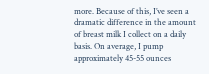more. Because of this, I’ve seen a dramatic difference in the amount of breast milk I collect on a daily basis. On average, I pump approximately 45-55 ounces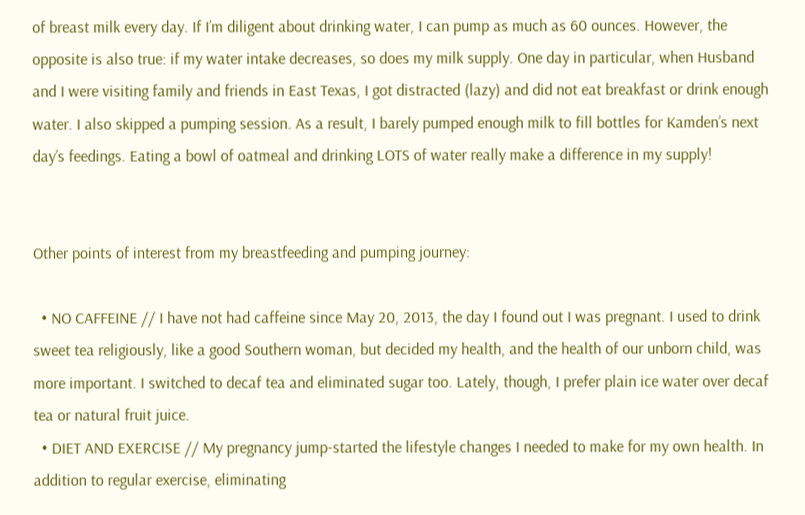of breast milk every day. If I’m diligent about drinking water, I can pump as much as 60 ounces. However, the opposite is also true: if my water intake decreases, so does my milk supply. One day in particular, when Husband and I were visiting family and friends in East Texas, I got distracted (lazy) and did not eat breakfast or drink enough water. I also skipped a pumping session. As a result, I barely pumped enough milk to fill bottles for Kamden’s next day’s feedings. Eating a bowl of oatmeal and drinking LOTS of water really make a difference in my supply!


Other points of interest from my breastfeeding and pumping journey:

  • NO CAFFEINE // I have not had caffeine since May 20, 2013, the day I found out I was pregnant. I used to drink sweet tea religiously, like a good Southern woman, but decided my health, and the health of our unborn child, was more important. I switched to decaf tea and eliminated sugar too. Lately, though, I prefer plain ice water over decaf tea or natural fruit juice.
  • DIET AND EXERCISE // My pregnancy jump-started the lifestyle changes I needed to make for my own health. In addition to regular exercise, eliminating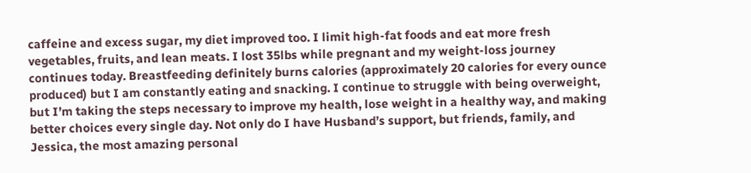caffeine and excess sugar, my diet improved too. I limit high-fat foods and eat more fresh vegetables, fruits, and lean meats. I lost 35lbs while pregnant and my weight-loss journey continues today. Breastfeeding definitely burns calories (approximately 20 calories for every ounce produced) but I am constantly eating and snacking. I continue to struggle with being overweight, but I’m taking the steps necessary to improve my health, lose weight in a healthy way, and making better choices every single day. Not only do I have Husband’s support, but friends, family, and Jessica, the most amazing personal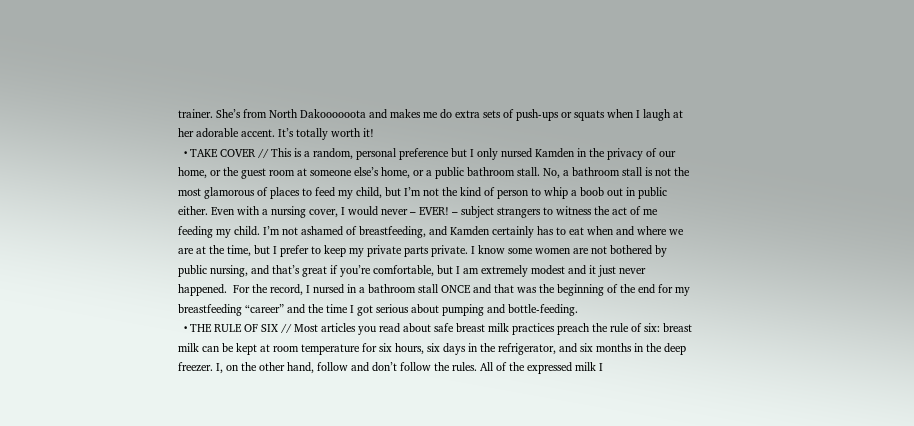trainer. She’s from North Dakoooooota and makes me do extra sets of push-ups or squats when I laugh at her adorable accent. It’s totally worth it!
  • TAKE COVER // This is a random, personal preference but I only nursed Kamden in the privacy of our home, or the guest room at someone else’s home, or a public bathroom stall. No, a bathroom stall is not the most glamorous of places to feed my child, but I’m not the kind of person to whip a boob out in public either. Even with a nursing cover, I would never – EVER! – subject strangers to witness the act of me feeding my child. I’m not ashamed of breastfeeding, and Kamden certainly has to eat when and where we are at the time, but I prefer to keep my private parts private. I know some women are not bothered by public nursing, and that’s great if you’re comfortable, but I am extremely modest and it just never happened.  For the record, I nursed in a bathroom stall ONCE and that was the beginning of the end for my breastfeeding “career” and the time I got serious about pumping and bottle-feeding.
  • THE RULE OF SIX // Most articles you read about safe breast milk practices preach the rule of six: breast milk can be kept at room temperature for six hours, six days in the refrigerator, and six months in the deep freezer. I, on the other hand, follow and don’t follow the rules. All of the expressed milk I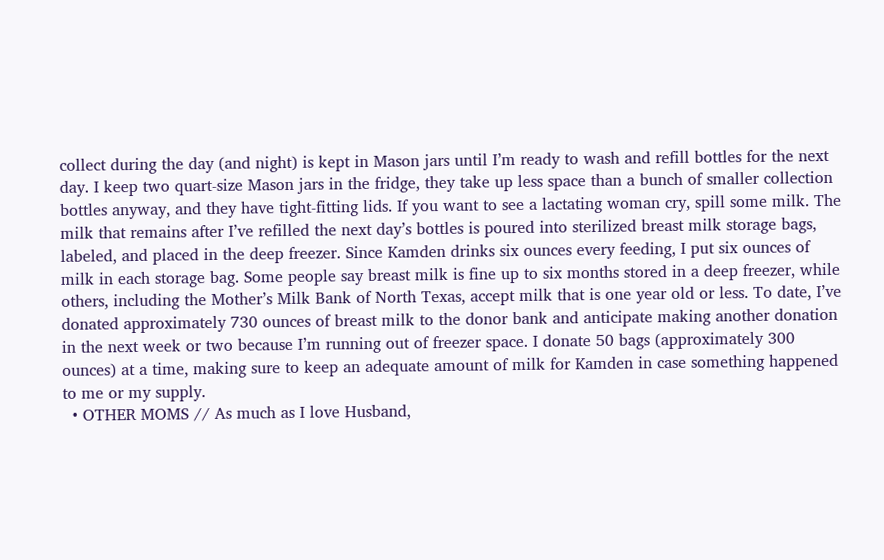collect during the day (and night) is kept in Mason jars until I’m ready to wash and refill bottles for the next day. I keep two quart-size Mason jars in the fridge, they take up less space than a bunch of smaller collection bottles anyway, and they have tight-fitting lids. If you want to see a lactating woman cry, spill some milk. The milk that remains after I’ve refilled the next day’s bottles is poured into sterilized breast milk storage bags, labeled, and placed in the deep freezer. Since Kamden drinks six ounces every feeding, I put six ounces of milk in each storage bag. Some people say breast milk is fine up to six months stored in a deep freezer, while others, including the Mother’s Milk Bank of North Texas, accept milk that is one year old or less. To date, I’ve donated approximately 730 ounces of breast milk to the donor bank and anticipate making another donation in the next week or two because I’m running out of freezer space. I donate 50 bags (approximately 300 ounces) at a time, making sure to keep an adequate amount of milk for Kamden in case something happened to me or my supply.
  • OTHER MOMS // As much as I love Husband,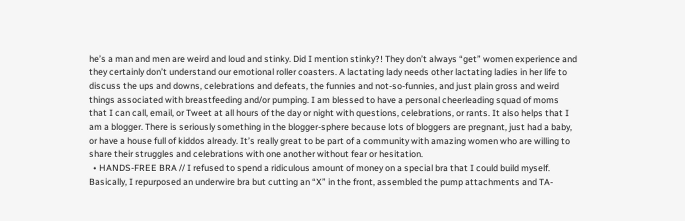he’s a man and men are weird and loud and stinky. Did I mention stinky?! They don’t always “get” women experience and they certainly don’t understand our emotional roller coasters. A lactating lady needs other lactating ladies in her life to discuss the ups and downs, celebrations and defeats, the funnies and not-so-funnies, and just plain gross and weird things associated with breastfeeding and/or pumping. I am blessed to have a personal cheerleading squad of moms that I can call, email, or Tweet at all hours of the day or night with questions, celebrations, or rants. It also helps that I am a blogger. There is seriously something in the blogger-sphere because lots of bloggers are pregnant, just had a baby, or have a house full of kiddos already. It’s really great to be part of a community with amazing women who are willing to share their struggles and celebrations with one another without fear or hesitation.
  • HANDS-FREE BRA // I refused to spend a ridiculous amount of money on a special bra that I could build myself. Basically, I repurposed an underwire bra but cutting an “X” in the front, assembled the pump attachments and TA-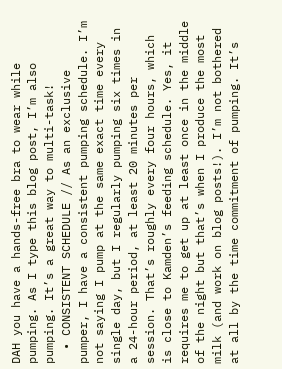DAH you have a hands-free bra to wear while pumping. As I type this blog post, I’m also pumping. It’s a great way to multi-task!
  • CONSISTENT SCHEDULE // As an exclusive pumper, I have a consistent pumping schedule. I’m not saying I pump at the same exact time every single day, but I regularly pumping six times in a 24-hour period, at least 20 minutes per session. That’s roughly every four hours, which is close to Kamden’s feeding schedule. Yes, it requires me to get up at least once in the middle of the night but that’s when I produce the most milk (and work on blog posts!). I’m not bothered at all by the time commitment of pumping. It’s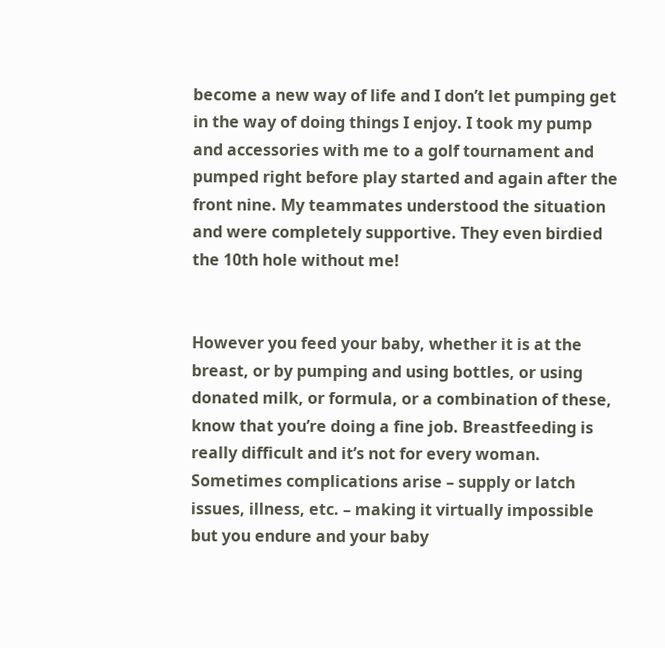become a new way of life and I don’t let pumping get in the way of doing things I enjoy. I took my pump and accessories with me to a golf tournament and pumped right before play started and again after the front nine. My teammates understood the situation and were completely supportive. They even birdied the 10th hole without me!


However you feed your baby, whether it is at the breast, or by pumping and using bottles, or using donated milk, or formula, or a combination of these, know that you’re doing a fine job. Breastfeeding is really difficult and it’s not for every woman. Sometimes complications arise – supply or latch issues, illness, etc. – making it virtually impossible but you endure and your baby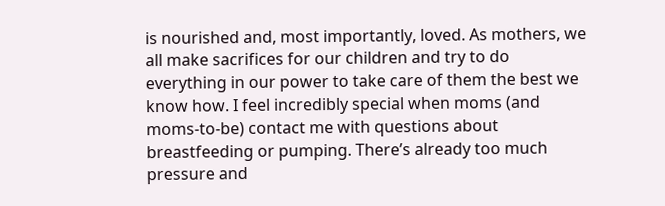is nourished and, most importantly, loved. As mothers, we all make sacrifices for our children and try to do everything in our power to take care of them the best we know how. I feel incredibly special when moms (and moms-to-be) contact me with questions about breastfeeding or pumping. There’s already too much pressure and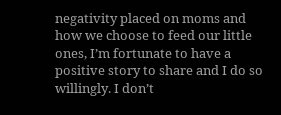negativity placed on moms and how we choose to feed our little ones, I’m fortunate to have a positive story to share and I do so willingly. I don’t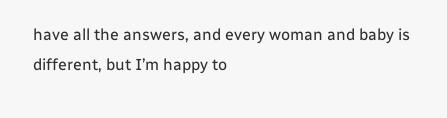have all the answers, and every woman and baby is different, but I’m happy to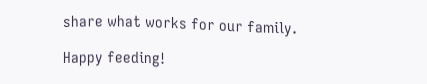share what works for our family.

Happy feeding!